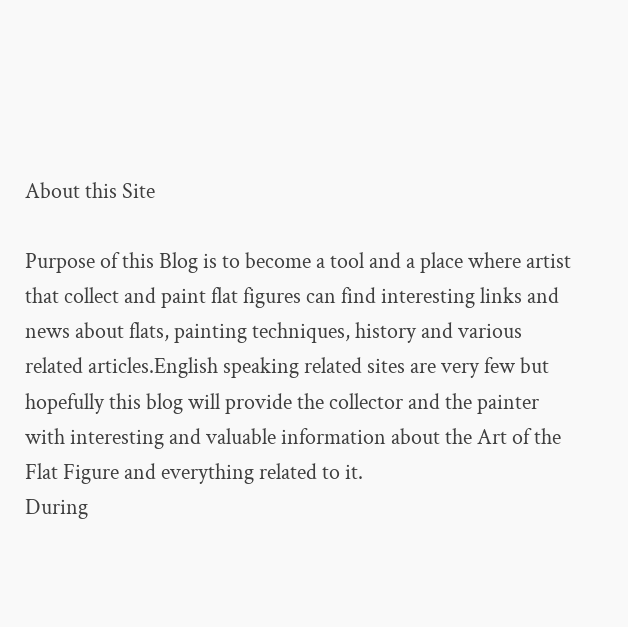About this Site

Purpose of this Blog is to become a tool and a place where artist that collect and paint flat figures can find interesting links and news about flats, painting techniques, history and various related articles.English speaking related sites are very few but hopefully this blog will provide the collector and the painter with interesting and valuable information about the Art of the Flat Figure and everything related to it.
During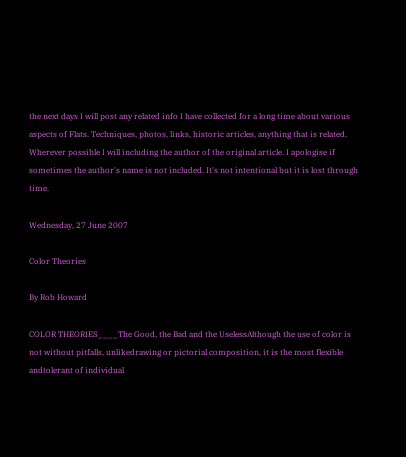the next days I will post any related info I have collected for a long time about various aspects of Flats. Techniques, photos, links, historic articles, anything that is related. Wherever possible I will including the author of the original article. I apologise if sometimes the author's name is not included. It's not intentional but it is lost through time.

Wednesday, 27 June 2007

Color Theories

By Rob Howard

COLOR THEORIES____The Good, the Bad and the UselessAlthough the use of color is not without pitfalls, unlikedrawing or pictorial composition, it is the most flexible andtolerant of individual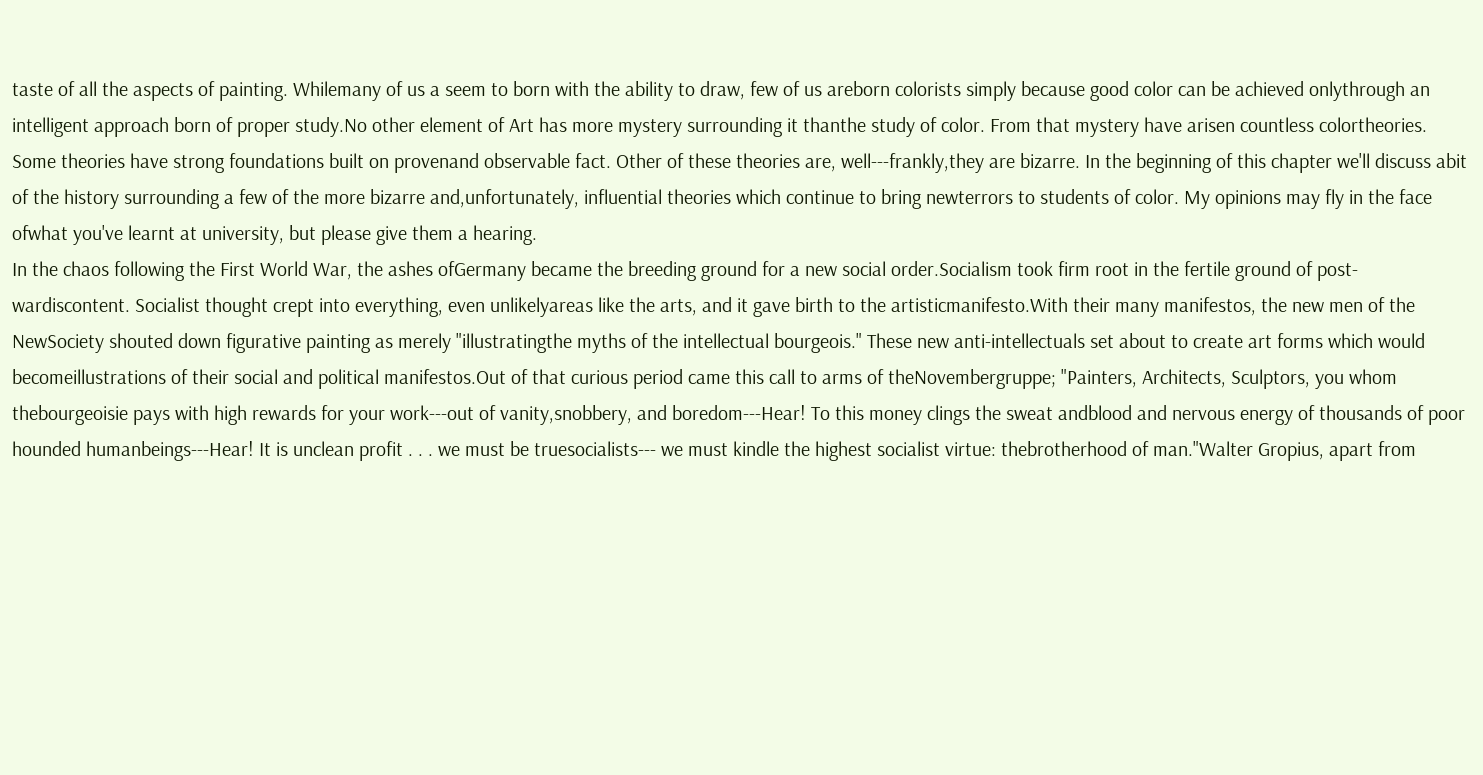taste of all the aspects of painting. Whilemany of us a seem to born with the ability to draw, few of us areborn colorists simply because good color can be achieved onlythrough an intelligent approach born of proper study.No other element of Art has more mystery surrounding it thanthe study of color. From that mystery have arisen countless colortheories. Some theories have strong foundations built on provenand observable fact. Other of these theories are, well---frankly,they are bizarre. In the beginning of this chapter we'll discuss abit of the history surrounding a few of the more bizarre and,unfortunately, influential theories which continue to bring newterrors to students of color. My opinions may fly in the face ofwhat you've learnt at university, but please give them a hearing.
In the chaos following the First World War, the ashes ofGermany became the breeding ground for a new social order.Socialism took firm root in the fertile ground of post-wardiscontent. Socialist thought crept into everything, even unlikelyareas like the arts, and it gave birth to the artisticmanifesto.With their many manifestos, the new men of the NewSociety shouted down figurative painting as merely "illustratingthe myths of the intellectual bourgeois." These new anti-intellectuals set about to create art forms which would becomeillustrations of their social and political manifestos.Out of that curious period came this call to arms of theNovembergruppe; "Painters, Architects, Sculptors, you whom thebourgeoisie pays with high rewards for your work---out of vanity,snobbery, and boredom---Hear! To this money clings the sweat andblood and nervous energy of thousands of poor hounded humanbeings---Hear! It is unclean profit . . . we must be truesocialists--- we must kindle the highest socialist virtue: thebrotherhood of man."Walter Gropius, apart from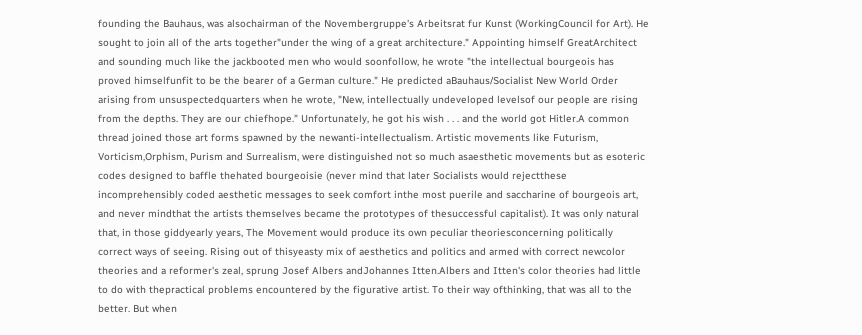founding the Bauhaus, was alsochairman of the Novembergruppe's Arbeitsrat fur Kunst (WorkingCouncil for Art). He sought to join all of the arts together"under the wing of a great architecture." Appointing himself GreatArchitect and sounding much like the jackbooted men who would soonfollow, he wrote "the intellectual bourgeois has proved himselfunfit to be the bearer of a German culture." He predicted aBauhaus/Socialist New World Order arising from unsuspectedquarters when he wrote, "New, intellectually undeveloped levelsof our people are rising from the depths. They are our chiefhope." Unfortunately, he got his wish . . . and the world got Hitler.A common thread joined those art forms spawned by the newanti-intellectualism. Artistic movements like Futurism, Vorticism,Orphism, Purism and Surrealism, were distinguished not so much asaesthetic movements but as esoteric codes designed to baffle thehated bourgeoisie (never mind that later Socialists would rejectthese incomprehensibly coded aesthetic messages to seek comfort inthe most puerile and saccharine of bourgeois art, and never mindthat the artists themselves became the prototypes of thesuccessful capitalist). It was only natural that, in those giddyearly years, The Movement would produce its own peculiar theoriesconcerning politically correct ways of seeing. Rising out of thisyeasty mix of aesthetics and politics and armed with correct newcolor theories and a reformer's zeal, sprung Josef Albers andJohannes Itten.Albers and Itten's color theories had little to do with thepractical problems encountered by the figurative artist. To their way ofthinking, that was all to the better. But when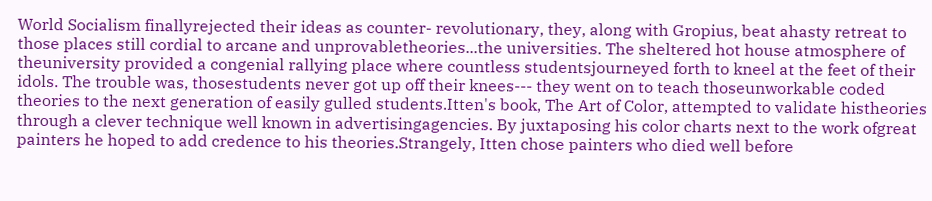World Socialism finallyrejected their ideas as counter- revolutionary, they, along with Gropius, beat ahasty retreat to those places still cordial to arcane and unprovabletheories...the universities. The sheltered hot house atmosphere of theuniversity provided a congenial rallying place where countless studentsjourneyed forth to kneel at the feet of their idols. The trouble was, thosestudents never got up off their knees--- they went on to teach thoseunworkable coded theories to the next generation of easily gulled students.Itten's book, The Art of Color, attempted to validate histheories through a clever technique well known in advertisingagencies. By juxtaposing his color charts next to the work ofgreat painters he hoped to add credence to his theories.Strangely, Itten chose painters who died well before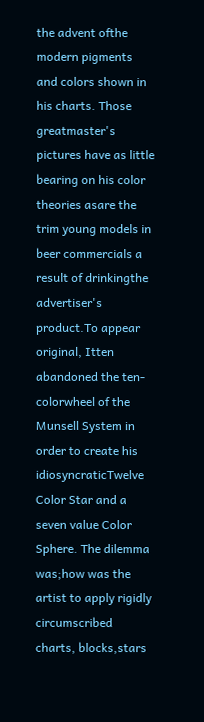the advent ofthe modern pigments and colors shown in his charts. Those greatmaster's pictures have as little bearing on his color theories asare the trim young models in beer commercials a result of drinkingthe advertiser's product.To appear original, Itten abandoned the ten-colorwheel of the Munsell System in order to create his idiosyncraticTwelve Color Star and a seven value Color Sphere. The dilemma was;how was the artist to apply rigidly circumscribed charts, blocks,stars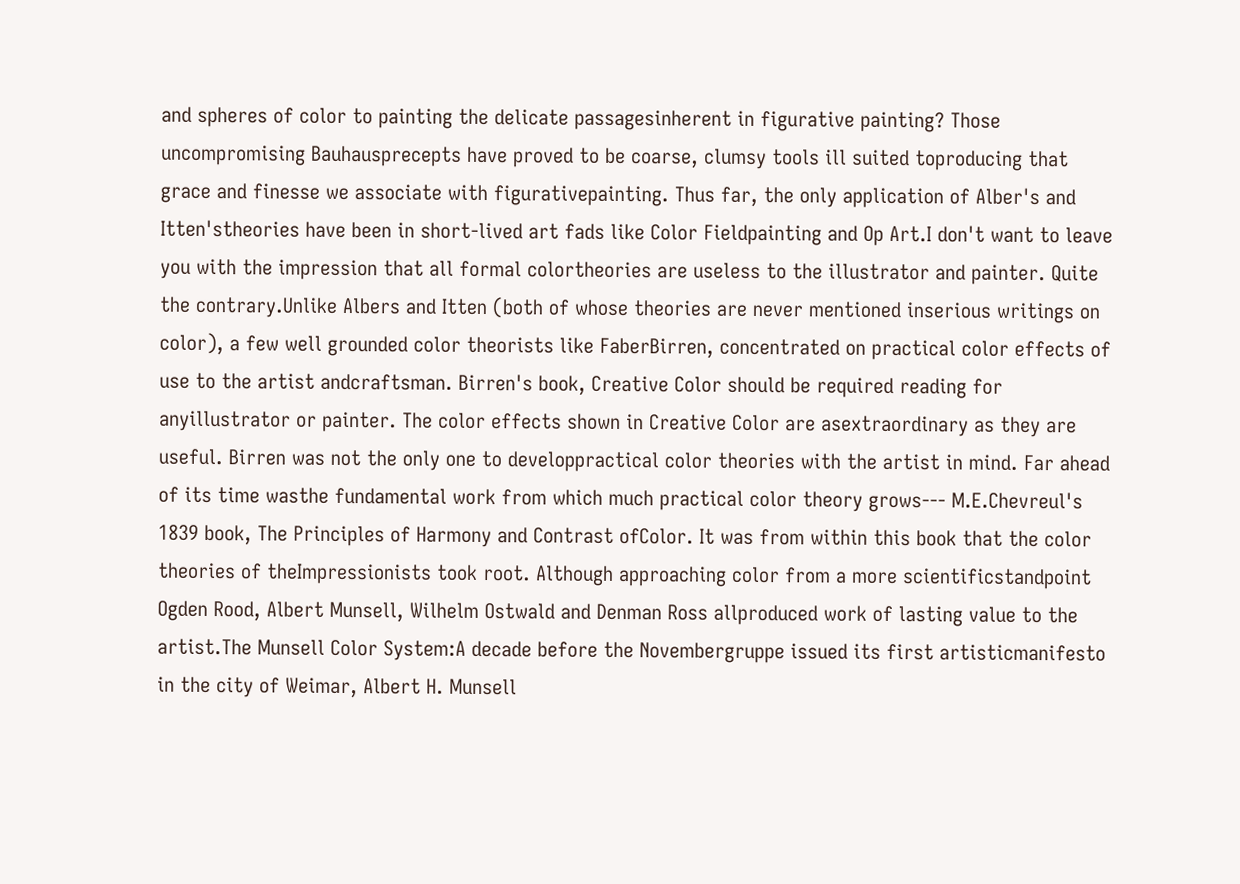and spheres of color to painting the delicate passagesinherent in figurative painting? Those uncompromising Bauhausprecepts have proved to be coarse, clumsy tools ill suited toproducing that grace and finesse we associate with figurativepainting. Thus far, the only application of Alber's and Itten'stheories have been in short-lived art fads like Color Fieldpainting and Op Art.I don't want to leave you with the impression that all formal colortheories are useless to the illustrator and painter. Quite the contrary.Unlike Albers and Itten (both of whose theories are never mentioned inserious writings on color), a few well grounded color theorists like FaberBirren, concentrated on practical color effects of use to the artist andcraftsman. Birren's book, Creative Color should be required reading for anyillustrator or painter. The color effects shown in Creative Color are asextraordinary as they are useful. Birren was not the only one to developpractical color theories with the artist in mind. Far ahead of its time wasthe fundamental work from which much practical color theory grows--- M.E.Chevreul's 1839 book, The Principles of Harmony and Contrast ofColor. It was from within this book that the color theories of theImpressionists took root. Although approaching color from a more scientificstandpoint Ogden Rood, Albert Munsell, Wilhelm Ostwald and Denman Ross allproduced work of lasting value to the artist.The Munsell Color System:A decade before the Novembergruppe issued its first artisticmanifesto in the city of Weimar, Albert H. Munsell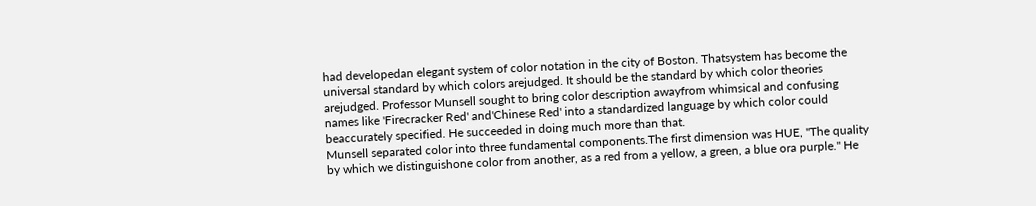had developedan elegant system of color notation in the city of Boston. Thatsystem has become the universal standard by which colors arejudged. It should be the standard by which color theories arejudged. Professor Munsell sought to bring color description awayfrom whimsical and confusing names like 'Firecracker Red' and'Chinese Red' into a standardized language by which color could beaccurately specified. He succeeded in doing much more than that.
Munsell separated color into three fundamental components.The first dimension was HUE, "The quality by which we distinguishone color from another, as a red from a yellow, a green, a blue ora purple." He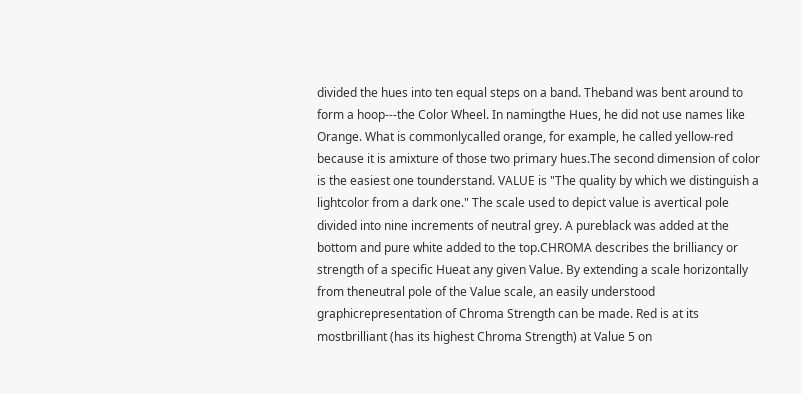divided the hues into ten equal steps on a band. Theband was bent around to form a hoop---the Color Wheel. In namingthe Hues, he did not use names like Orange. What is commonlycalled orange, for example, he called yellow-red because it is amixture of those two primary hues.The second dimension of color is the easiest one tounderstand. VALUE is "The quality by which we distinguish a lightcolor from a dark one." The scale used to depict value is avertical pole divided into nine increments of neutral grey. A pureblack was added at the bottom and pure white added to the top.CHROMA describes the brilliancy or strength of a specific Hueat any given Value. By extending a scale horizontally from theneutral pole of the Value scale, an easily understood graphicrepresentation of Chroma Strength can be made. Red is at its mostbrilliant (has its highest Chroma Strength) at Value 5 on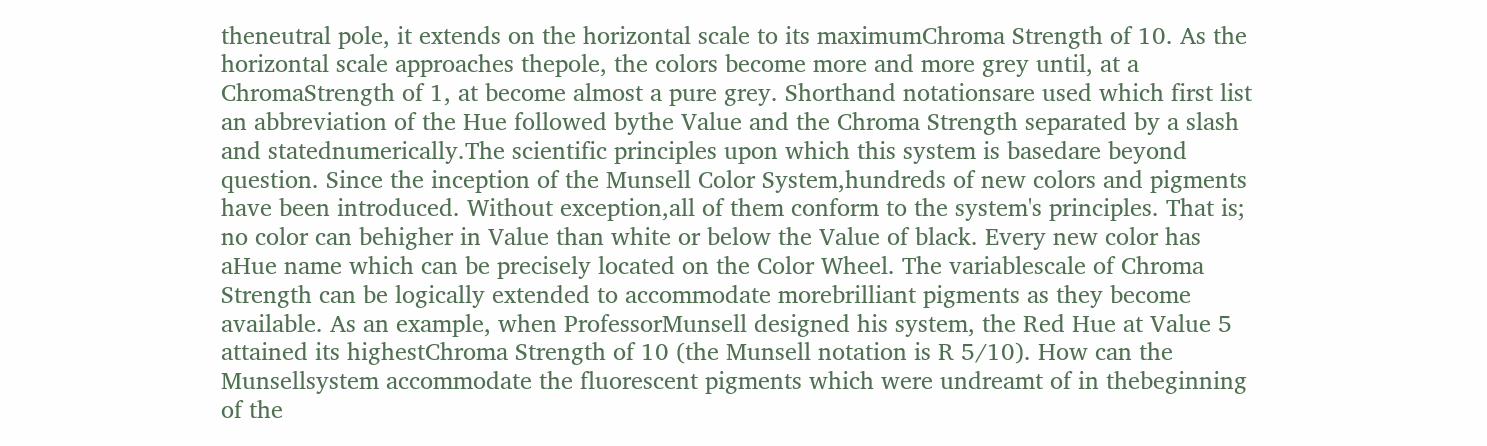theneutral pole, it extends on the horizontal scale to its maximumChroma Strength of 10. As the horizontal scale approaches thepole, the colors become more and more grey until, at a ChromaStrength of 1, at become almost a pure grey. Shorthand notationsare used which first list an abbreviation of the Hue followed bythe Value and the Chroma Strength separated by a slash and statednumerically.The scientific principles upon which this system is basedare beyond question. Since the inception of the Munsell Color System,hundreds of new colors and pigments have been introduced. Without exception,all of them conform to the system's principles. That is; no color can behigher in Value than white or below the Value of black. Every new color has aHue name which can be precisely located on the Color Wheel. The variablescale of Chroma Strength can be logically extended to accommodate morebrilliant pigments as they become available. As an example, when ProfessorMunsell designed his system, the Red Hue at Value 5 attained its highestChroma Strength of 10 (the Munsell notation is R 5/10). How can the Munsellsystem accommodate the fluorescent pigments which were undreamt of in thebeginning of the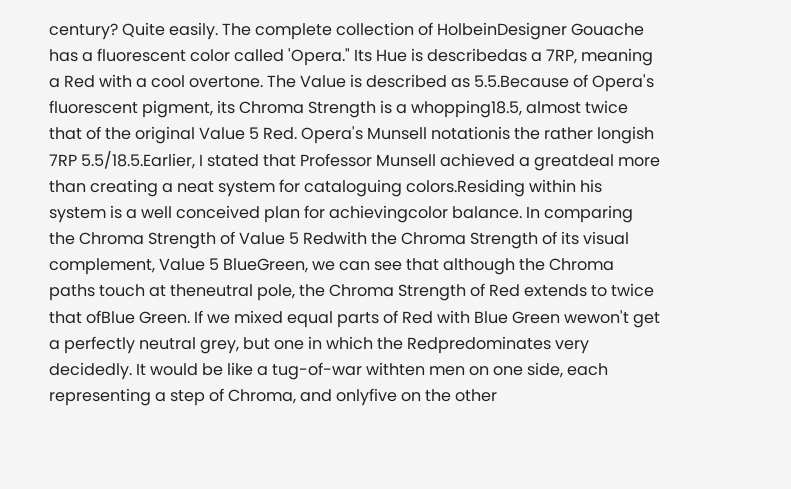century? Quite easily. The complete collection of HolbeinDesigner Gouache has a fluorescent color called 'Opera." Its Hue is describedas a 7RP, meaning a Red with a cool overtone. The Value is described as 5.5.Because of Opera's fluorescent pigment, its Chroma Strength is a whopping18.5, almost twice that of the original Value 5 Red. Opera's Munsell notationis the rather longish 7RP 5.5/18.5.Earlier, I stated that Professor Munsell achieved a greatdeal more than creating a neat system for cataloguing colors.Residing within his system is a well conceived plan for achievingcolor balance. In comparing the Chroma Strength of Value 5 Redwith the Chroma Strength of its visual complement, Value 5 BlueGreen, we can see that although the Chroma paths touch at theneutral pole, the Chroma Strength of Red extends to twice that ofBlue Green. If we mixed equal parts of Red with Blue Green wewon't get a perfectly neutral grey, but one in which the Redpredominates very decidedly. It would be like a tug-of-war withten men on one side, each representing a step of Chroma, and onlyfive on the other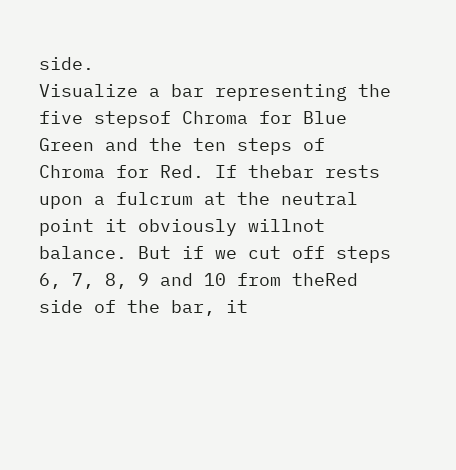side.
Visualize a bar representing the five stepsof Chroma for Blue Green and the ten steps of Chroma for Red. If thebar rests upon a fulcrum at the neutral point it obviously willnot balance. But if we cut off steps 6, 7, 8, 9 and 10 from theRed side of the bar, it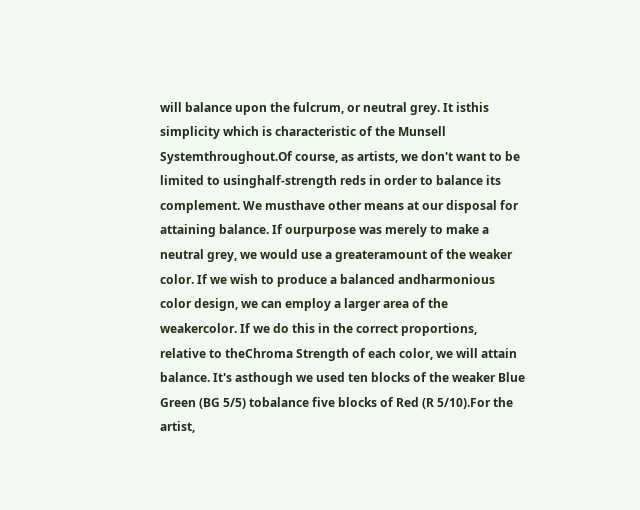will balance upon the fulcrum, or neutral grey. It isthis simplicity which is characteristic of the Munsell Systemthroughout.Of course, as artists, we don't want to be limited to usinghalf-strength reds in order to balance its complement. We musthave other means at our disposal for attaining balance. If ourpurpose was merely to make a neutral grey, we would use a greateramount of the weaker color. If we wish to produce a balanced andharmonious color design, we can employ a larger area of the weakercolor. If we do this in the correct proportions, relative to theChroma Strength of each color, we will attain balance. It's asthough we used ten blocks of the weaker Blue Green (BG 5/5) tobalance five blocks of Red (R 5/10).For the artist,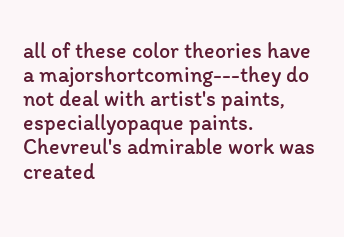all of these color theories have a majorshortcoming---they do not deal with artist's paints, especiallyopaque paints. Chevreul's admirable work was created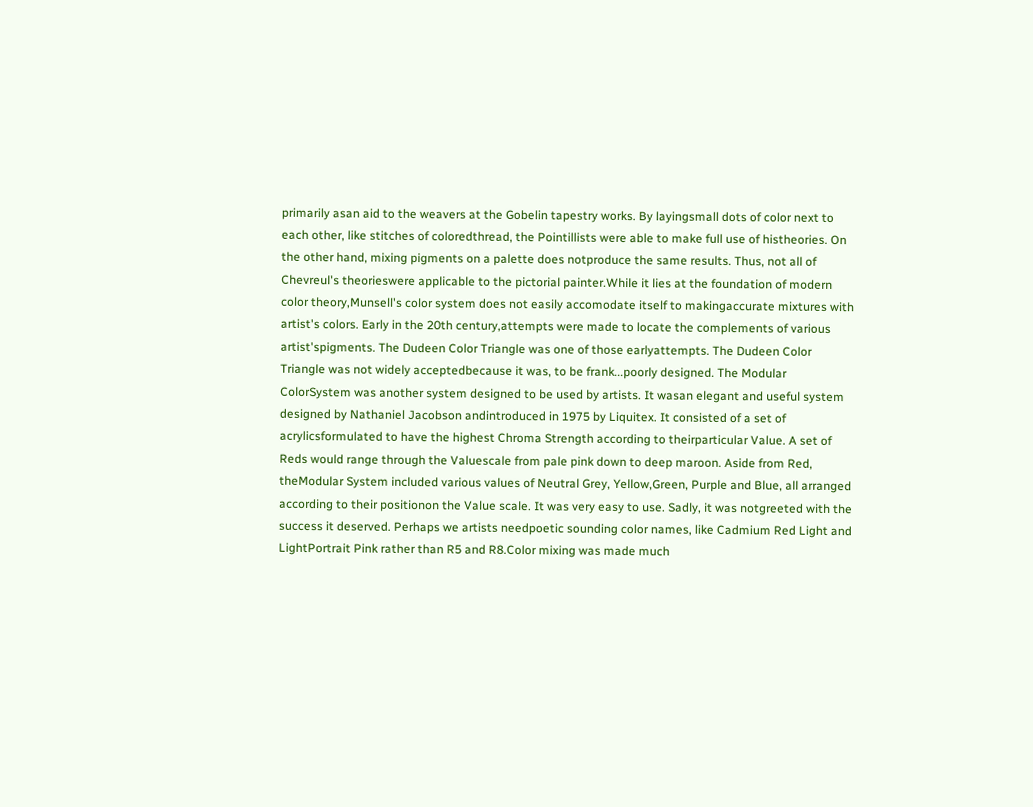primarily asan aid to the weavers at the Gobelin tapestry works. By layingsmall dots of color next to each other, like stitches of coloredthread, the Pointillists were able to make full use of histheories. On the other hand, mixing pigments on a palette does notproduce the same results. Thus, not all of Chevreul's theorieswere applicable to the pictorial painter.While it lies at the foundation of modern color theory,Munsell's color system does not easily accomodate itself to makingaccurate mixtures with artist's colors. Early in the 20th century,attempts were made to locate the complements of various artist'spigments. The Dudeen Color Triangle was one of those earlyattempts. The Dudeen Color Triangle was not widely acceptedbecause it was, to be frank...poorly designed. The Modular ColorSystem was another system designed to be used by artists. It wasan elegant and useful system designed by Nathaniel Jacobson andintroduced in 1975 by Liquitex. It consisted of a set of acrylicsformulated to have the highest Chroma Strength according to theirparticular Value. A set of Reds would range through the Valuescale from pale pink down to deep maroon. Aside from Red, theModular System included various values of Neutral Grey, Yellow,Green, Purple and Blue, all arranged according to their positionon the Value scale. It was very easy to use. Sadly, it was notgreeted with the success it deserved. Perhaps we artists needpoetic sounding color names, like Cadmium Red Light and LightPortrait Pink rather than R5 and R8.Color mixing was made much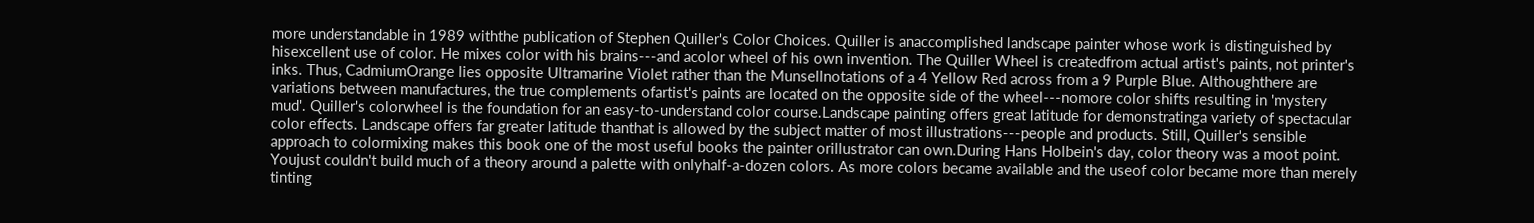more understandable in 1989 withthe publication of Stephen Quiller's Color Choices. Quiller is anaccomplished landscape painter whose work is distinguished by hisexcellent use of color. He mixes color with his brains---and acolor wheel of his own invention. The Quiller Wheel is createdfrom actual artist's paints, not printer's inks. Thus, CadmiumOrange lies opposite Ultramarine Violet rather than the Munsellnotations of a 4 Yellow Red across from a 9 Purple Blue. Althoughthere are variations between manufactures, the true complements ofartist's paints are located on the opposite side of the wheel---nomore color shifts resulting in 'mystery mud'. Quiller's colorwheel is the foundation for an easy-to-understand color course.Landscape painting offers great latitude for demonstratinga variety of spectacular color effects. Landscape offers far greater latitude thanthat is allowed by the subject matter of most illustrations---people and products. Still, Quiller's sensible approach to colormixing makes this book one of the most useful books the painter orillustrator can own.During Hans Holbein's day, color theory was a moot point. Youjust couldn't build much of a theory around a palette with onlyhalf-a-dozen colors. As more colors became available and the useof color became more than merely tinting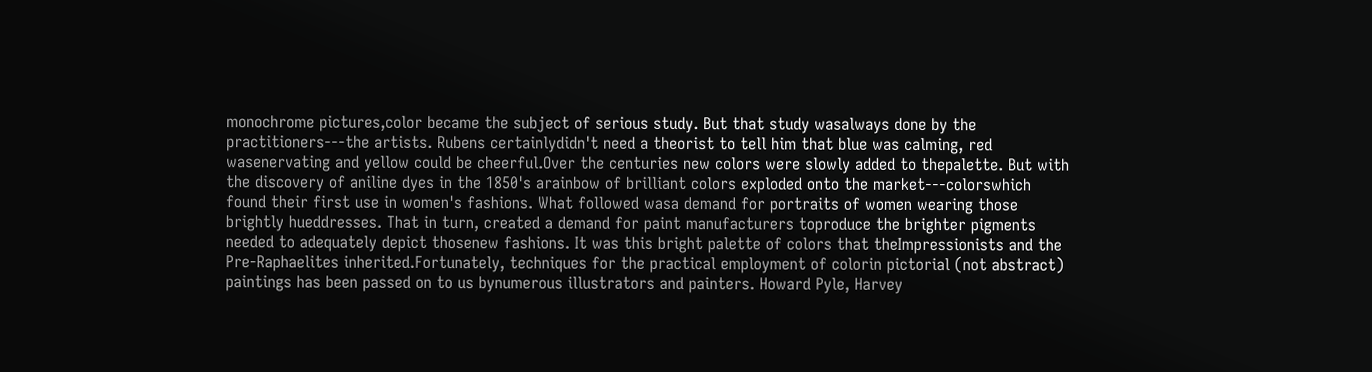monochrome pictures,color became the subject of serious study. But that study wasalways done by the practitioners---the artists. Rubens certainlydidn't need a theorist to tell him that blue was calming, red wasenervating and yellow could be cheerful.Over the centuries new colors were slowly added to thepalette. But with the discovery of aniline dyes in the 1850's arainbow of brilliant colors exploded onto the market---colorswhich found their first use in women's fashions. What followed wasa demand for portraits of women wearing those brightly hueddresses. That in turn, created a demand for paint manufacturers toproduce the brighter pigments needed to adequately depict thosenew fashions. It was this bright palette of colors that theImpressionists and the Pre-Raphaelites inherited.Fortunately, techniques for the practical employment of colorin pictorial (not abstract) paintings has been passed on to us bynumerous illustrators and painters. Howard Pyle, Harvey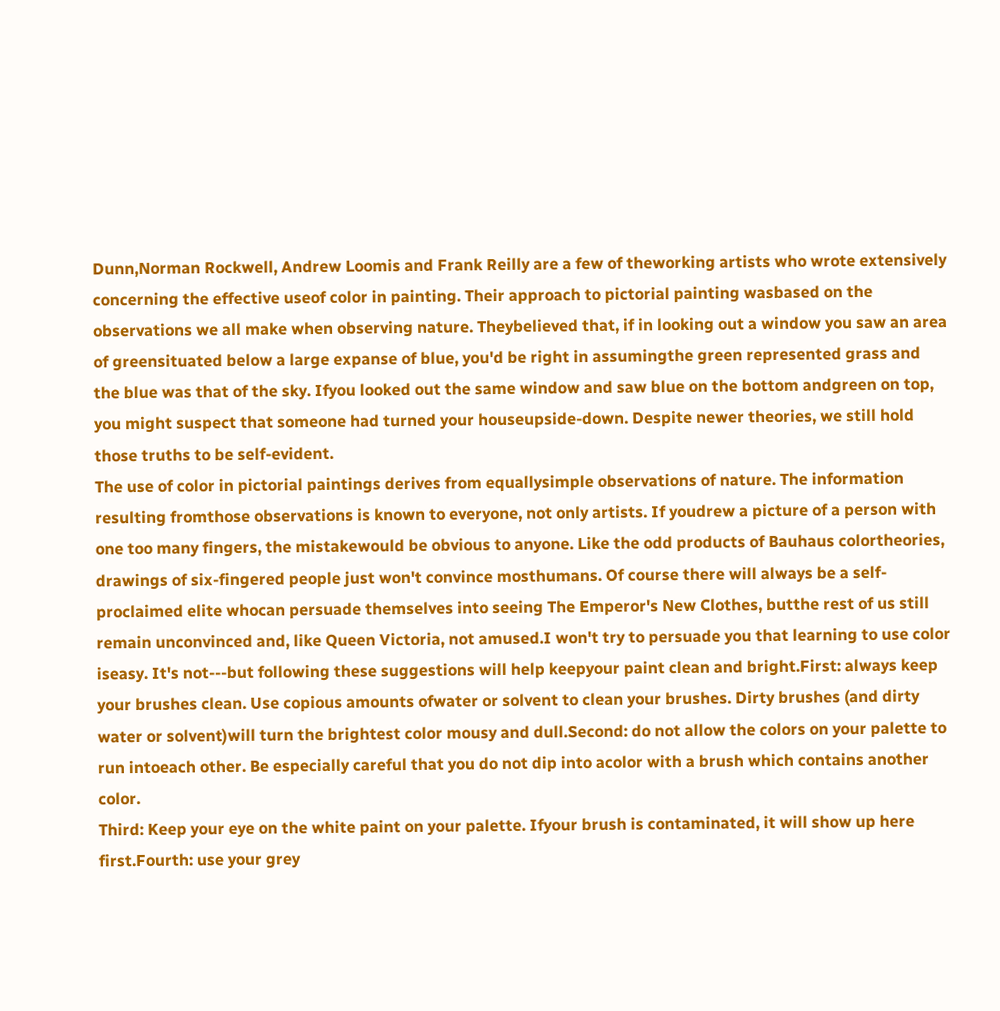Dunn,Norman Rockwell, Andrew Loomis and Frank Reilly are a few of theworking artists who wrote extensively concerning the effective useof color in painting. Their approach to pictorial painting wasbased on the observations we all make when observing nature. Theybelieved that, if in looking out a window you saw an area of greensituated below a large expanse of blue, you'd be right in assumingthe green represented grass and the blue was that of the sky. Ifyou looked out the same window and saw blue on the bottom andgreen on top, you might suspect that someone had turned your houseupside-down. Despite newer theories, we still hold those truths to be self-evident.
The use of color in pictorial paintings derives from equallysimple observations of nature. The information resulting fromthose observations is known to everyone, not only artists. If youdrew a picture of a person with one too many fingers, the mistakewould be obvious to anyone. Like the odd products of Bauhaus colortheories, drawings of six-fingered people just won't convince mosthumans. Of course there will always be a self-proclaimed elite whocan persuade themselves into seeing The Emperor's New Clothes, butthe rest of us still remain unconvinced and, like Queen Victoria, not amused.I won't try to persuade you that learning to use color iseasy. It's not---but following these suggestions will help keepyour paint clean and bright.First: always keep your brushes clean. Use copious amounts ofwater or solvent to clean your brushes. Dirty brushes (and dirty water or solvent)will turn the brightest color mousy and dull.Second: do not allow the colors on your palette to run intoeach other. Be especially careful that you do not dip into acolor with a brush which contains another color.
Third: Keep your eye on the white paint on your palette. Ifyour brush is contaminated, it will show up here first.Fourth: use your grey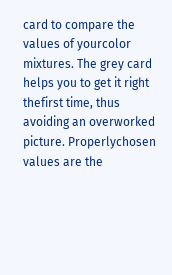card to compare the values of yourcolor mixtures. The grey card helps you to get it right thefirst time, thus avoiding an overworked picture. Properlychosen values are the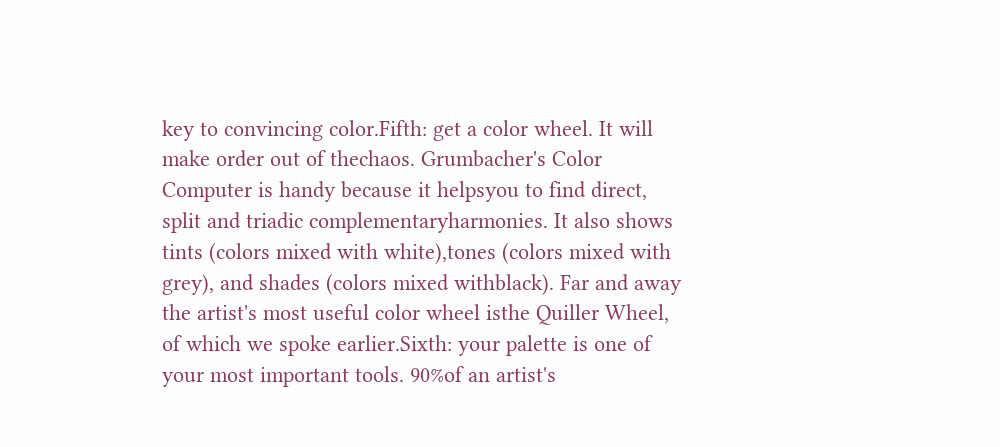key to convincing color.Fifth: get a color wheel. It will make order out of thechaos. Grumbacher's Color Computer is handy because it helpsyou to find direct, split and triadic complementaryharmonies. It also shows tints (colors mixed with white),tones (colors mixed with grey), and shades (colors mixed withblack). Far and away the artist's most useful color wheel isthe Quiller Wheel, of which we spoke earlier.Sixth: your palette is one of your most important tools. 90%of an artist's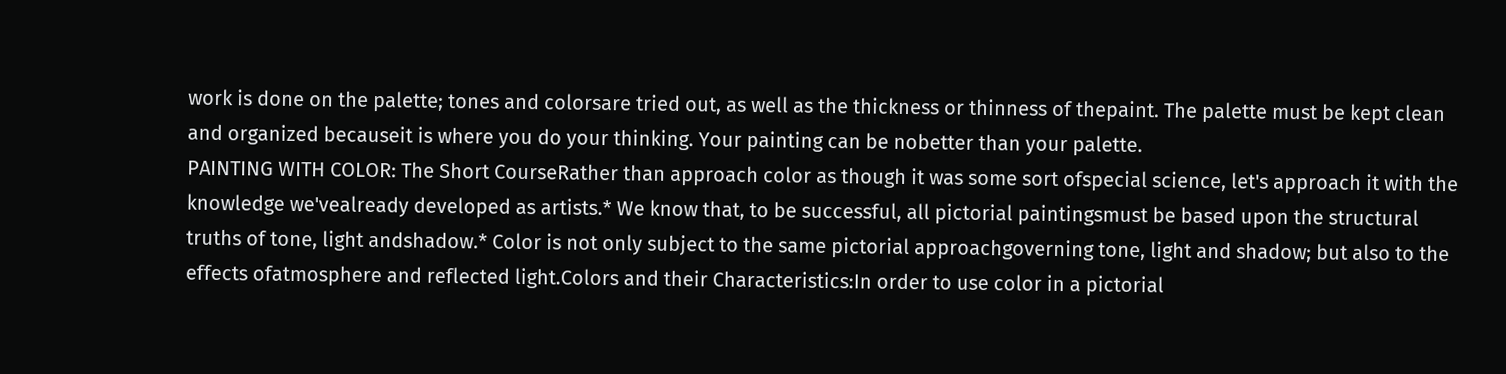work is done on the palette; tones and colorsare tried out, as well as the thickness or thinness of thepaint. The palette must be kept clean and organized becauseit is where you do your thinking. Your painting can be nobetter than your palette.
PAINTING WITH COLOR: The Short CourseRather than approach color as though it was some sort ofspecial science, let's approach it with the knowledge we'vealready developed as artists.* We know that, to be successful, all pictorial paintingsmust be based upon the structural truths of tone, light andshadow.* Color is not only subject to the same pictorial approachgoverning tone, light and shadow; but also to the effects ofatmosphere and reflected light.Colors and their Characteristics:In order to use color in a pictorial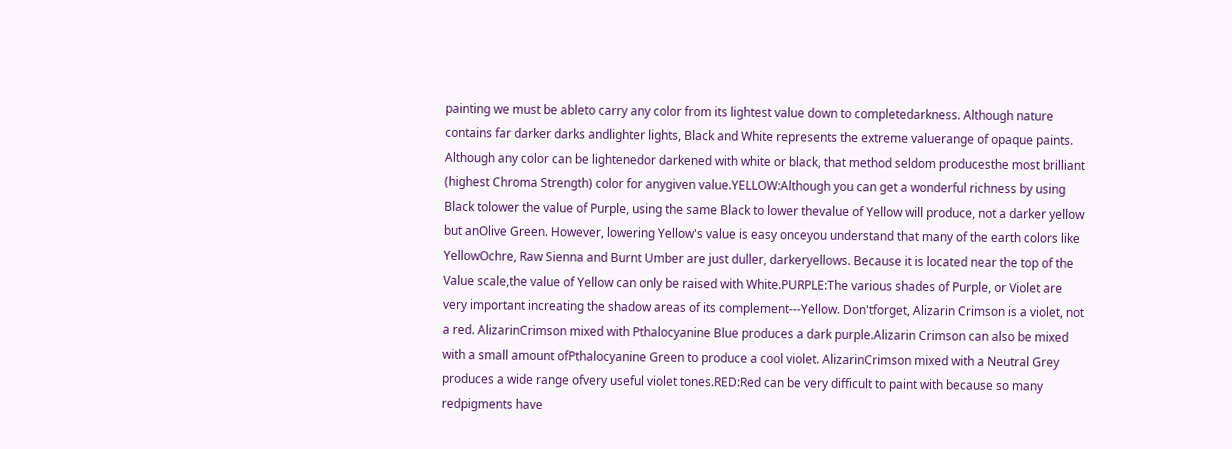painting we must be ableto carry any color from its lightest value down to completedarkness. Although nature contains far darker darks andlighter lights, Black and White represents the extreme valuerange of opaque paints. Although any color can be lightenedor darkened with white or black, that method seldom producesthe most brilliant (highest Chroma Strength) color for anygiven value.YELLOW:Although you can get a wonderful richness by using Black tolower the value of Purple, using the same Black to lower thevalue of Yellow will produce, not a darker yellow but anOlive Green. However, lowering Yellow's value is easy onceyou understand that many of the earth colors like YellowOchre, Raw Sienna and Burnt Umber are just duller, darkeryellows. Because it is located near the top of the Value scale,the value of Yellow can only be raised with White.PURPLE:The various shades of Purple, or Violet are very important increating the shadow areas of its complement---Yellow. Don'tforget, Alizarin Crimson is a violet, not a red. AlizarinCrimson mixed with Pthalocyanine Blue produces a dark purple.Alizarin Crimson can also be mixed with a small amount ofPthalocyanine Green to produce a cool violet. AlizarinCrimson mixed with a Neutral Grey produces a wide range ofvery useful violet tones.RED:Red can be very difficult to paint with because so many redpigments have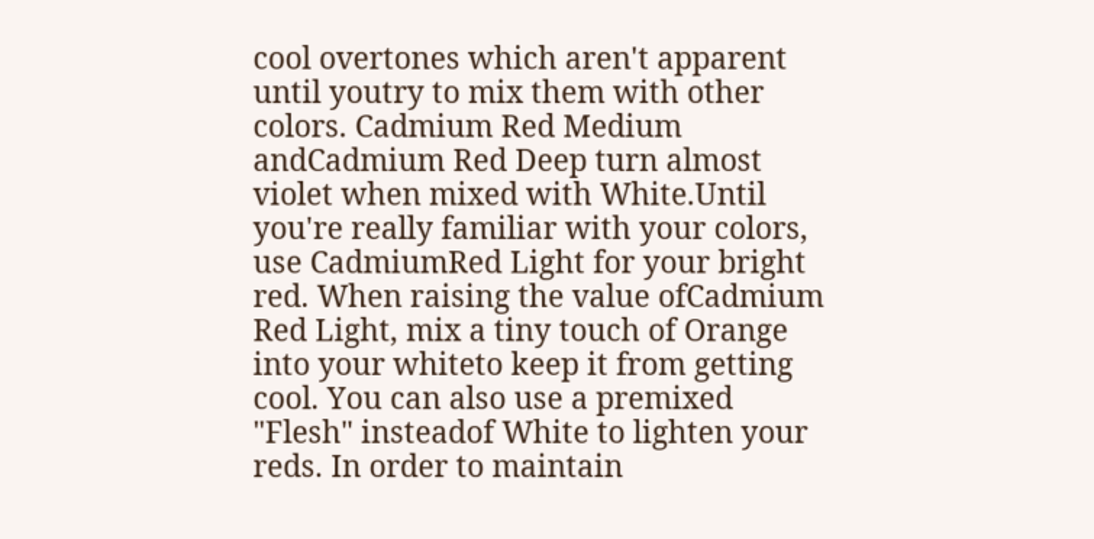cool overtones which aren't apparent until youtry to mix them with other colors. Cadmium Red Medium andCadmium Red Deep turn almost violet when mixed with White.Until you're really familiar with your colors, use CadmiumRed Light for your bright red. When raising the value ofCadmium Red Light, mix a tiny touch of Orange into your whiteto keep it from getting cool. You can also use a premixed "Flesh" insteadof White to lighten your reds. In order to maintain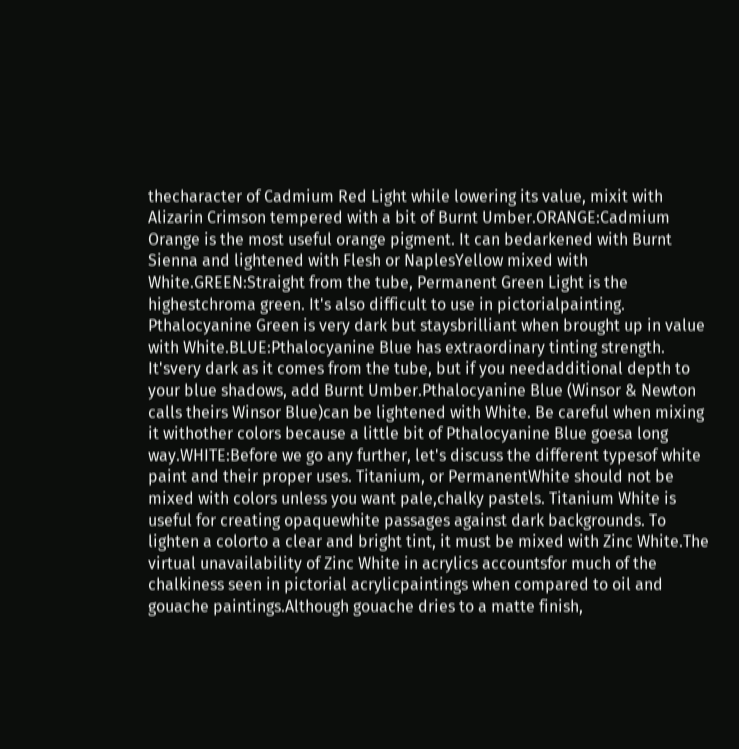thecharacter of Cadmium Red Light while lowering its value, mixit with Alizarin Crimson tempered with a bit of Burnt Umber.ORANGE:Cadmium Orange is the most useful orange pigment. It can bedarkened with Burnt Sienna and lightened with Flesh or NaplesYellow mixed with White.GREEN:Straight from the tube, Permanent Green Light is the highestchroma green. It's also difficult to use in pictorialpainting. Pthalocyanine Green is very dark but staysbrilliant when brought up in value with White.BLUE:Pthalocyanine Blue has extraordinary tinting strength. It'svery dark as it comes from the tube, but if you needadditional depth to your blue shadows, add Burnt Umber.Pthalocyanine Blue (Winsor & Newton calls theirs Winsor Blue)can be lightened with White. Be careful when mixing it withother colors because a little bit of Pthalocyanine Blue goesa long way.WHITE:Before we go any further, let's discuss the different typesof white paint and their proper uses. Titanium, or PermanentWhite should not be mixed with colors unless you want pale,chalky pastels. Titanium White is useful for creating opaquewhite passages against dark backgrounds. To lighten a colorto a clear and bright tint, it must be mixed with Zinc White.The virtual unavailability of Zinc White in acrylics accountsfor much of the chalkiness seen in pictorial acrylicpaintings when compared to oil and gouache paintings.Although gouache dries to a matte finish,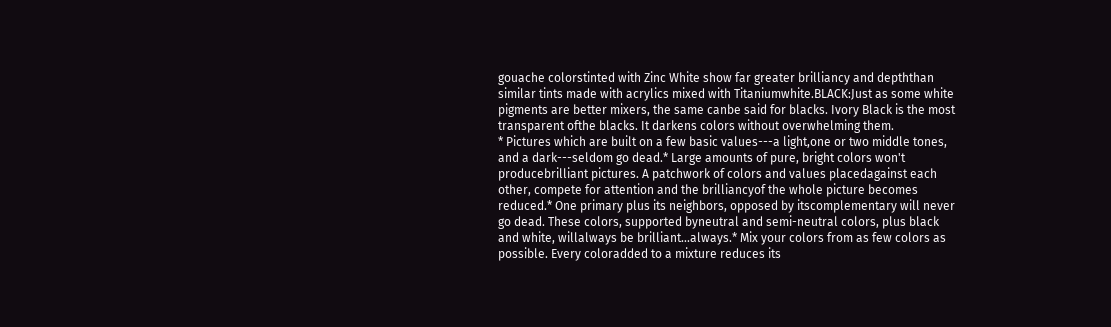gouache colorstinted with Zinc White show far greater brilliancy and depththan similar tints made with acrylics mixed with Titaniumwhite.BLACK:Just as some white pigments are better mixers, the same canbe said for blacks. Ivory Black is the most transparent ofthe blacks. It darkens colors without overwhelming them.
* Pictures which are built on a few basic values---a light,one or two middle tones, and a dark---seldom go dead.* Large amounts of pure, bright colors won't producebrilliant pictures. A patchwork of colors and values placedagainst each other, compete for attention and the brilliancyof the whole picture becomes reduced.* One primary plus its neighbors, opposed by itscomplementary will never go dead. These colors, supported byneutral and semi-neutral colors, plus black and white, willalways be brilliant...always.* Mix your colors from as few colors as possible. Every coloradded to a mixture reduces its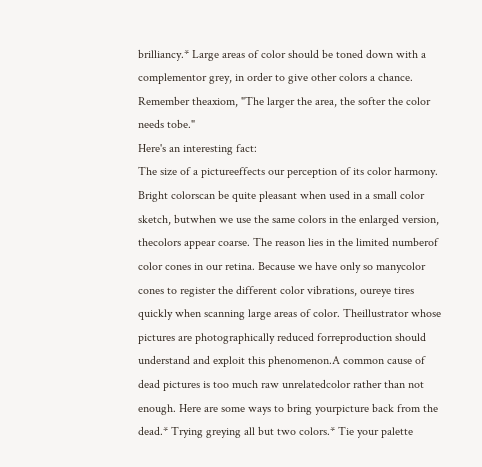brilliancy.* Large areas of color should be toned down with a complementor grey, in order to give other colors a chance. Remember theaxiom, "The larger the area, the softer the color needs tobe."
Here's an interesting fact:
The size of a pictureeffects our perception of its color harmony. Bright colorscan be quite pleasant when used in a small color sketch, butwhen we use the same colors in the enlarged version, thecolors appear coarse. The reason lies in the limited numberof color cones in our retina. Because we have only so manycolor cones to register the different color vibrations, oureye tires quickly when scanning large areas of color. Theillustrator whose pictures are photographically reduced forreproduction should understand and exploit this phenomenon.A common cause of dead pictures is too much raw unrelatedcolor rather than not enough. Here are some ways to bring yourpicture back from the dead.* Trying greying all but two colors.* Tie your palette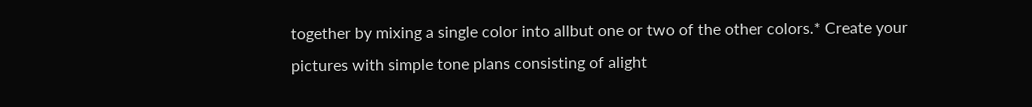together by mixing a single color into allbut one or two of the other colors.* Create your pictures with simple tone plans consisting of alight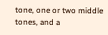tone, one or two middle tones, and a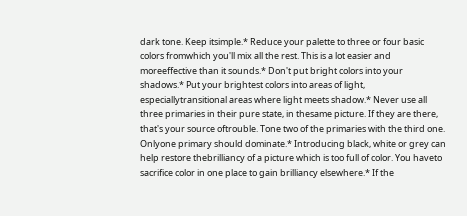dark tone. Keep itsimple.* Reduce your palette to three or four basic colors fromwhich you'll mix all the rest. This is a lot easier and moreeffective than it sounds.* Don't put bright colors into your shadows.* Put your brightest colors into areas of light, especiallytransitional areas where light meets shadow.* Never use all three primaries in their pure state, in thesame picture. If they are there, that's your source oftrouble. Tone two of the primaries with the third one. Onlyone primary should dominate.* Introducing black, white or grey can help restore thebrilliancy of a picture which is too full of color. You haveto sacrifice color in one place to gain brilliancy elsewhere.* If the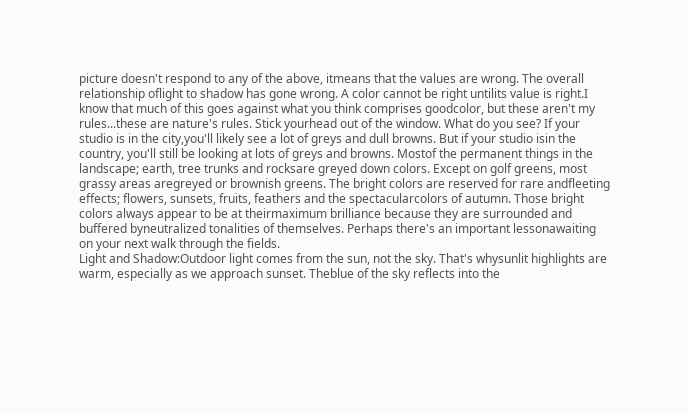picture doesn't respond to any of the above, itmeans that the values are wrong. The overall relationship oflight to shadow has gone wrong. A color cannot be right untilits value is right.I know that much of this goes against what you think comprises goodcolor, but these aren't my rules...these are nature's rules. Stick yourhead out of the window. What do you see? If your studio is in the city,you'll likely see a lot of greys and dull browns. But if your studio isin the country, you'll still be looking at lots of greys and browns. Mostof the permanent things in the landscape; earth, tree trunks and rocksare greyed down colors. Except on golf greens, most grassy areas aregreyed or brownish greens. The bright colors are reserved for rare andfleeting effects; flowers, sunsets, fruits, feathers and the spectacularcolors of autumn. Those bright colors always appear to be at theirmaximum brilliance because they are surrounded and buffered byneutralized tonalities of themselves. Perhaps there's an important lessonawaiting on your next walk through the fields.
Light and Shadow:Outdoor light comes from the sun, not the sky. That's whysunlit highlights are warm, especially as we approach sunset. Theblue of the sky reflects into the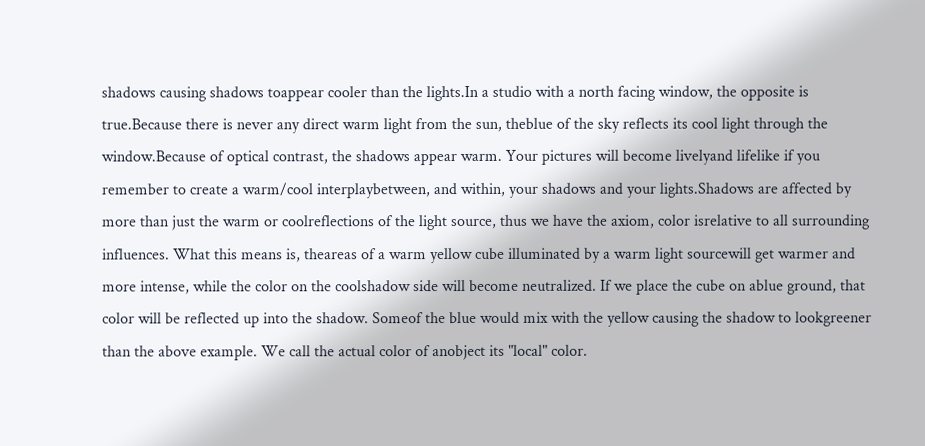shadows causing shadows toappear cooler than the lights.In a studio with a north facing window, the opposite is true.Because there is never any direct warm light from the sun, theblue of the sky reflects its cool light through the window.Because of optical contrast, the shadows appear warm. Your pictures will become livelyand lifelike if you remember to create a warm/cool interplaybetween, and within, your shadows and your lights.Shadows are affected by more than just the warm or coolreflections of the light source, thus we have the axiom, color isrelative to all surrounding influences. What this means is, theareas of a warm yellow cube illuminated by a warm light sourcewill get warmer and more intense, while the color on the coolshadow side will become neutralized. If we place the cube on ablue ground, that color will be reflected up into the shadow. Someof the blue would mix with the yellow causing the shadow to lookgreener than the above example. We call the actual color of anobject its "local" color.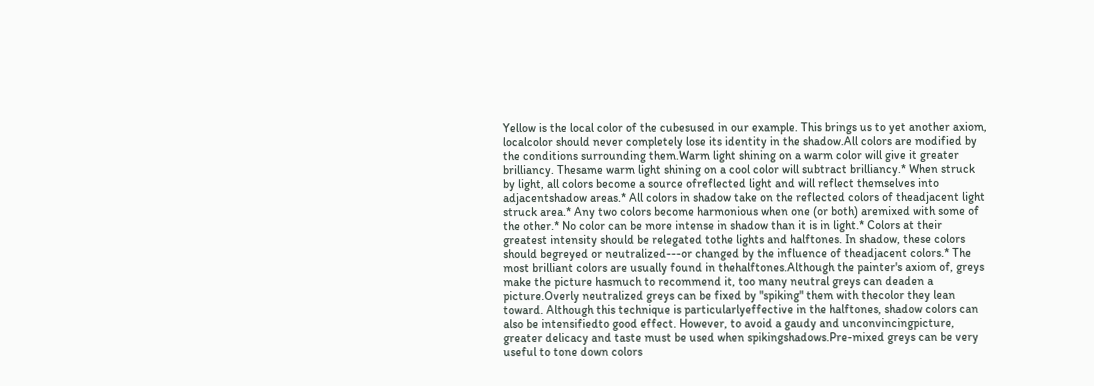Yellow is the local color of the cubesused in our example. This brings us to yet another axiom, localcolor should never completely lose its identity in the shadow.All colors are modified by the conditions surrounding them.Warm light shining on a warm color will give it greater brilliancy. Thesame warm light shining on a cool color will subtract brilliancy.* When struck by light, all colors become a source ofreflected light and will reflect themselves into adjacentshadow areas.* All colors in shadow take on the reflected colors of theadjacent light struck area.* Any two colors become harmonious when one (or both) aremixed with some of the other.* No color can be more intense in shadow than it is in light.* Colors at their greatest intensity should be relegated tothe lights and halftones. In shadow, these colors should begreyed or neutralized---or changed by the influence of theadjacent colors.* The most brilliant colors are usually found in thehalftones.Although the painter's axiom of, greys make the picture hasmuch to recommend it, too many neutral greys can deaden a picture.Overly neutralized greys can be fixed by "spiking" them with thecolor they lean toward. Although this technique is particularlyeffective in the halftones, shadow colors can also be intensifiedto good effect. However, to avoid a gaudy and unconvincingpicture, greater delicacy and taste must be used when spikingshadows.Pre-mixed greys can be very useful to tone down colors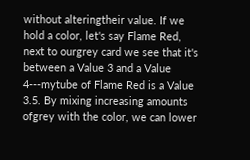without alteringtheir value. If we hold a color, let's say Flame Red, next to ourgrey card we see that it's between a Value 3 and a Value 4---mytube of Flame Red is a Value 3.5. By mixing increasing amounts ofgrey with the color, we can lower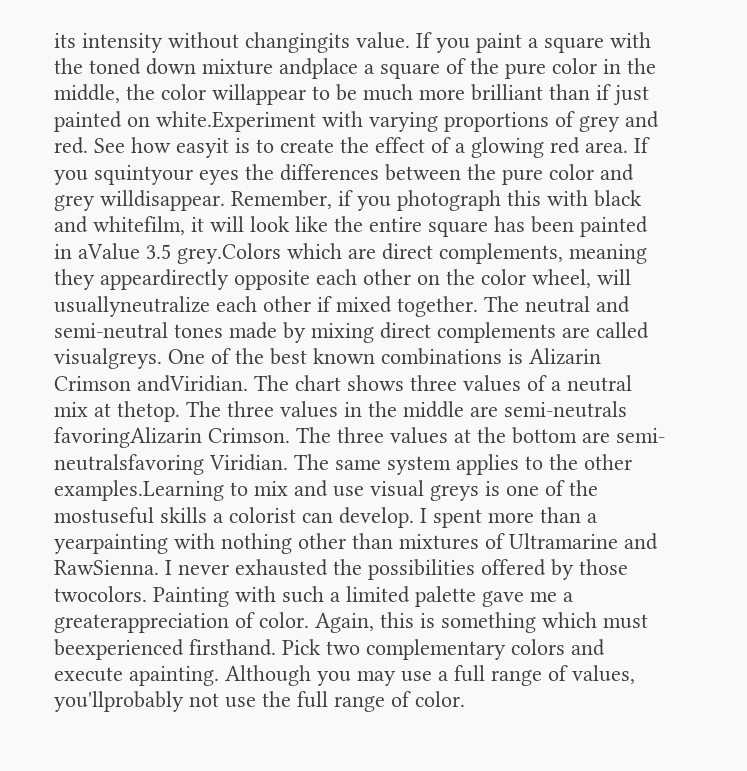its intensity without changingits value. If you paint a square with the toned down mixture andplace a square of the pure color in the middle, the color willappear to be much more brilliant than if just painted on white.Experiment with varying proportions of grey and red. See how easyit is to create the effect of a glowing red area. If you squintyour eyes the differences between the pure color and grey willdisappear. Remember, if you photograph this with black and whitefilm, it will look like the entire square has been painted in aValue 3.5 grey.Colors which are direct complements, meaning they appeardirectly opposite each other on the color wheel, will usuallyneutralize each other if mixed together. The neutral and semi-neutral tones made by mixing direct complements are called visualgreys. One of the best known combinations is Alizarin Crimson andViridian. The chart shows three values of a neutral mix at thetop. The three values in the middle are semi-neutrals favoringAlizarin Crimson. The three values at the bottom are semi-neutralsfavoring Viridian. The same system applies to the other examples.Learning to mix and use visual greys is one of the mostuseful skills a colorist can develop. I spent more than a yearpainting with nothing other than mixtures of Ultramarine and RawSienna. I never exhausted the possibilities offered by those twocolors. Painting with such a limited palette gave me a greaterappreciation of color. Again, this is something which must beexperienced firsthand. Pick two complementary colors and execute apainting. Although you may use a full range of values, you'llprobably not use the full range of color.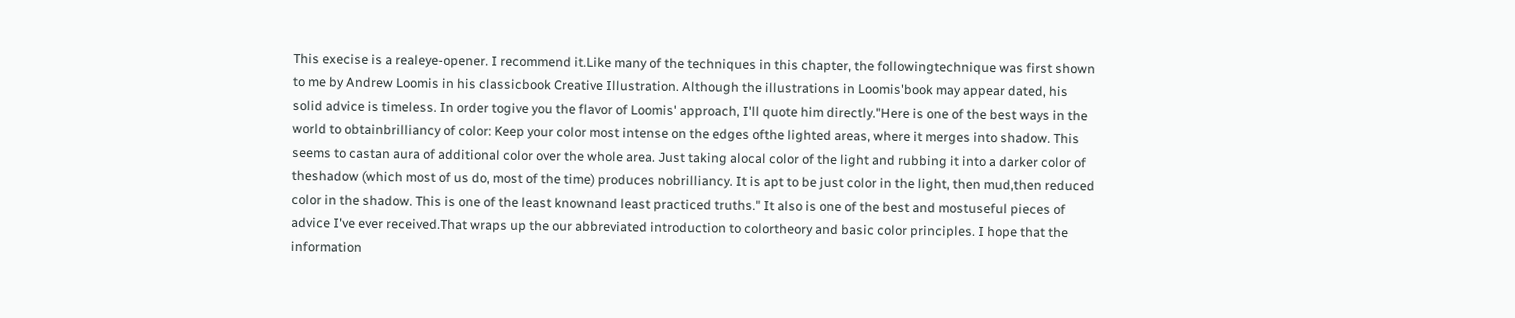This execise is a realeye-opener. I recommend it.Like many of the techniques in this chapter, the followingtechnique was first shown to me by Andrew Loomis in his classicbook Creative Illustration. Although the illustrations in Loomis'book may appear dated, his solid advice is timeless. In order togive you the flavor of Loomis' approach, I'll quote him directly."Here is one of the best ways in the world to obtainbrilliancy of color: Keep your color most intense on the edges ofthe lighted areas, where it merges into shadow. This seems to castan aura of additional color over the whole area. Just taking alocal color of the light and rubbing it into a darker color of theshadow (which most of us do, most of the time) produces nobrilliancy. It is apt to be just color in the light, then mud,then reduced color in the shadow. This is one of the least knownand least practiced truths." It also is one of the best and mostuseful pieces of advice I've ever received.That wraps up the our abbreviated introduction to colortheory and basic color principles. I hope that the information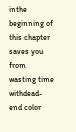inthe beginning of this chapter saves you from wasting time withdead-end color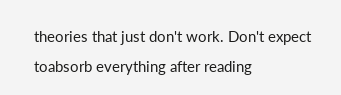theories that just don't work. Don't expect toabsorb everything after reading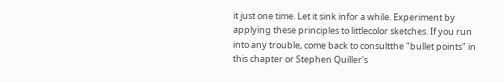it just one time. Let it sink infor a while. Experiment by applying these principles to littlecolor sketches. If you run into any trouble, come back to consultthe "bullet points" in this chapter or Stephen Quiller's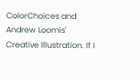ColorChoices and Andrew Loomis' Creative Illustration. If I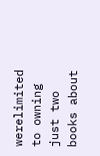werelimited to owning just two books about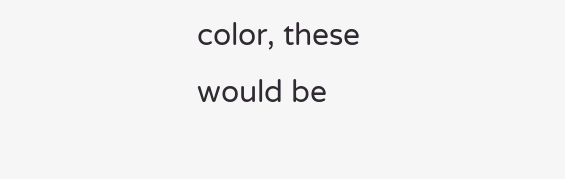color, these would be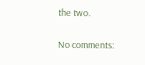the two.

No comments: